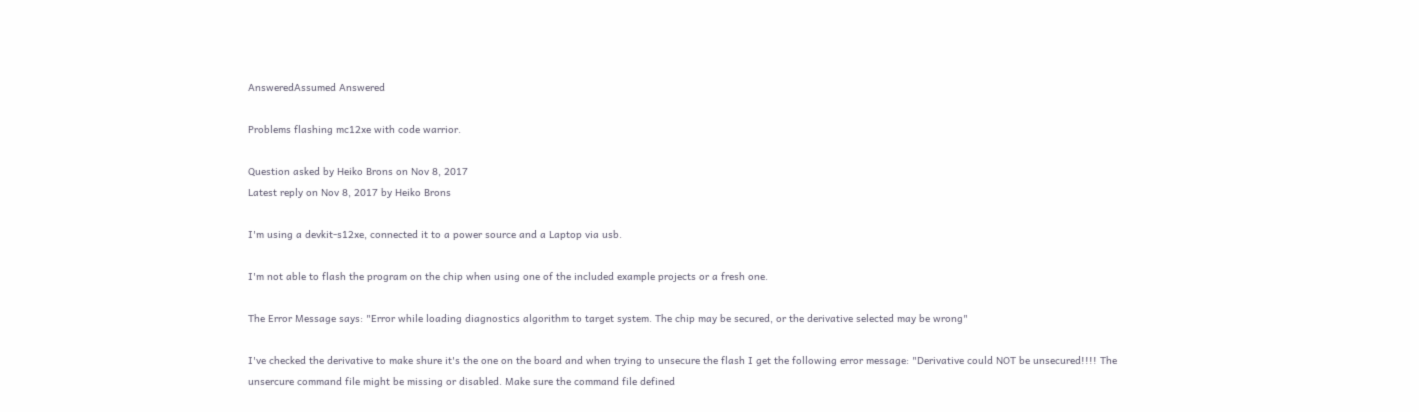AnsweredAssumed Answered

Problems flashing mc12xe with code warrior.

Question asked by Heiko Brons on Nov 8, 2017
Latest reply on Nov 8, 2017 by Heiko Brons

I'm using a devkit-s12xe, connected it to a power source and a Laptop via usb.

I'm not able to flash the program on the chip when using one of the included example projects or a fresh one.

The Error Message says: "Error while loading diagnostics algorithm to target system. The chip may be secured, or the derivative selected may be wrong"

I've checked the derivative to make shure it's the one on the board and when trying to unsecure the flash I get the following error message: "Derivative could NOT be unsecured!!!! The unsercure command file might be missing or disabled. Make sure the command file defined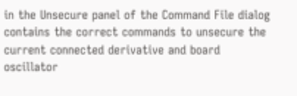in the Unsecure panel of the Command File dialog contains the correct commands to unsecure the current connected derivative and board oscillator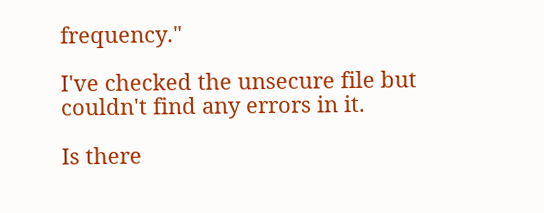frequency."

I've checked the unsecure file but couldn't find any errors in it.

Is there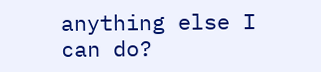anything else I can do?